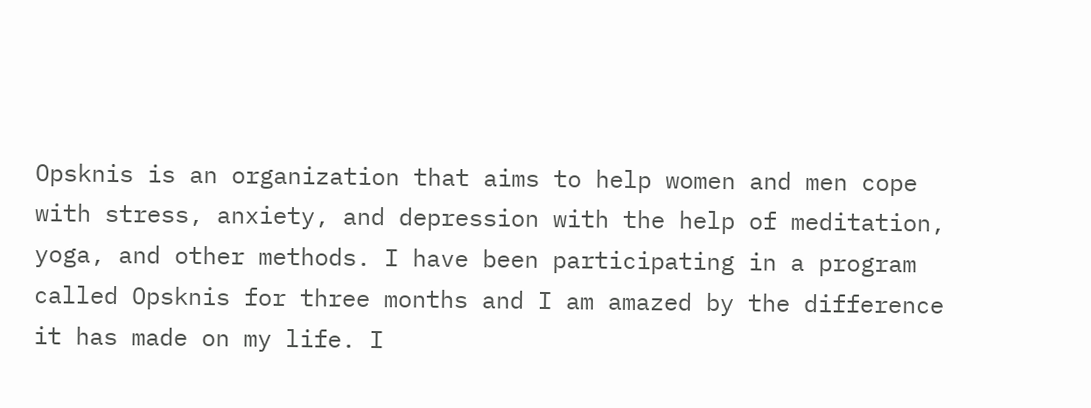Opsknis is an organization that aims to help women and men cope with stress, anxiety, and depression with the help of meditation, yoga, and other methods. I have been participating in a program called Opsknis for three months and I am amazed by the difference it has made on my life. I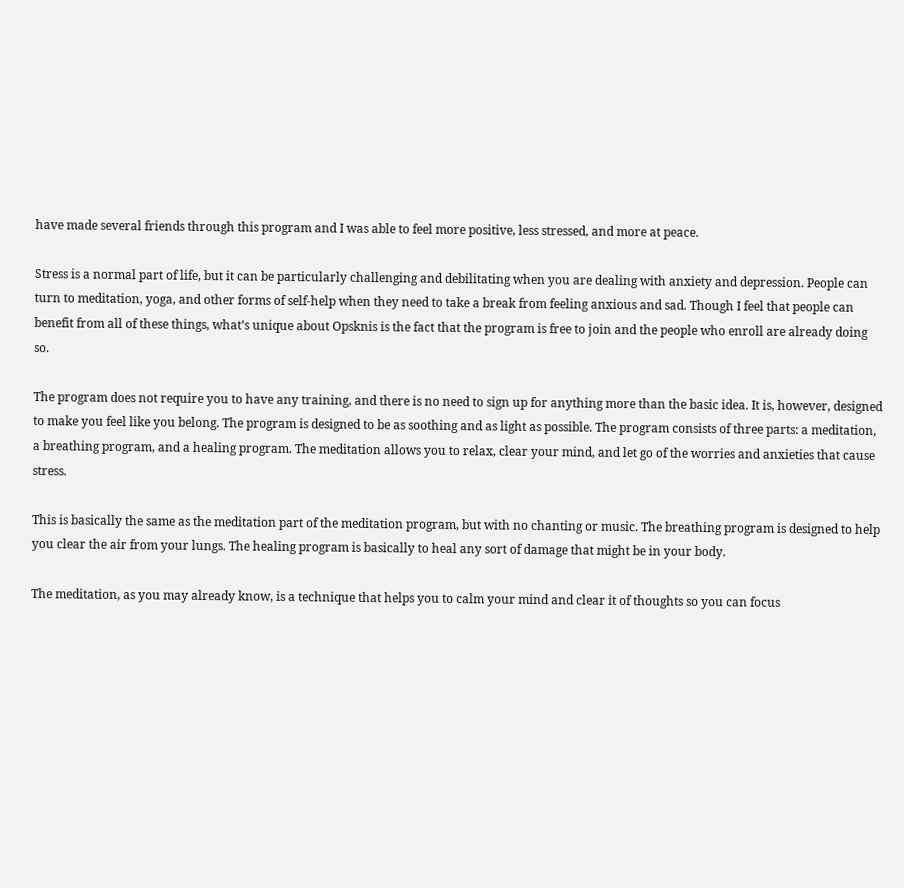have made several friends through this program and I was able to feel more positive, less stressed, and more at peace.

Stress is a normal part of life, but it can be particularly challenging and debilitating when you are dealing with anxiety and depression. People can turn to meditation, yoga, and other forms of self-help when they need to take a break from feeling anxious and sad. Though I feel that people can benefit from all of these things, what’s unique about Opsknis is the fact that the program is free to join and the people who enroll are already doing so.

The program does not require you to have any training, and there is no need to sign up for anything more than the basic idea. It is, however, designed to make you feel like you belong. The program is designed to be as soothing and as light as possible. The program consists of three parts: a meditation, a breathing program, and a healing program. The meditation allows you to relax, clear your mind, and let go of the worries and anxieties that cause stress.

This is basically the same as the meditation part of the meditation program, but with no chanting or music. The breathing program is designed to help you clear the air from your lungs. The healing program is basically to heal any sort of damage that might be in your body.

The meditation, as you may already know, is a technique that helps you to calm your mind and clear it of thoughts so you can focus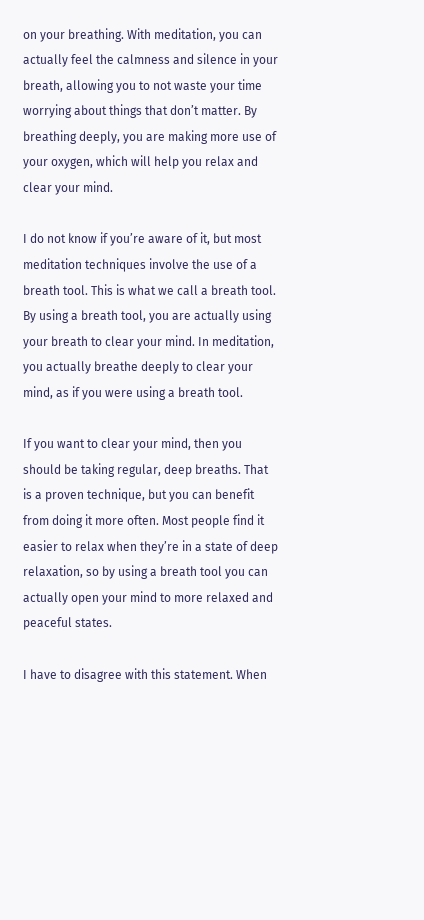on your breathing. With meditation, you can actually feel the calmness and silence in your breath, allowing you to not waste your time worrying about things that don’t matter. By breathing deeply, you are making more use of your oxygen, which will help you relax and clear your mind.

I do not know if you’re aware of it, but most meditation techniques involve the use of a breath tool. This is what we call a breath tool. By using a breath tool, you are actually using your breath to clear your mind. In meditation, you actually breathe deeply to clear your mind, as if you were using a breath tool.

If you want to clear your mind, then you should be taking regular, deep breaths. That is a proven technique, but you can benefit from doing it more often. Most people find it easier to relax when they’re in a state of deep relaxation, so by using a breath tool you can actually open your mind to more relaxed and peaceful states.

I have to disagree with this statement. When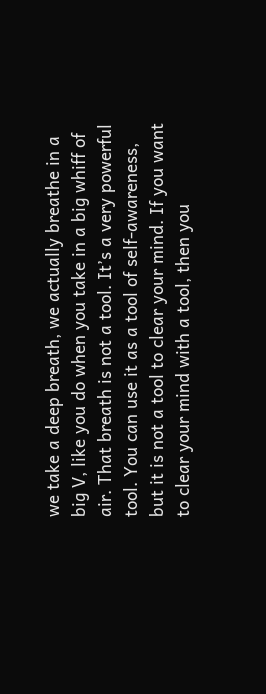we take a deep breath, we actually breathe in a big V, like you do when you take in a big whiff of air. That breath is not a tool. It’s a very powerful tool. You can use it as a tool of self-awareness, but it is not a tool to clear your mind. If you want to clear your mind with a tool, then you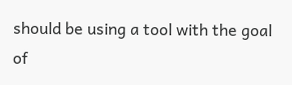should be using a tool with the goal of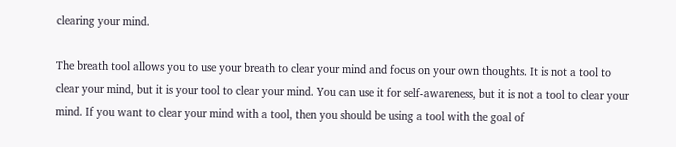clearing your mind.

The breath tool allows you to use your breath to clear your mind and focus on your own thoughts. It is not a tool to clear your mind, but it is your tool to clear your mind. You can use it for self-awareness, but it is not a tool to clear your mind. If you want to clear your mind with a tool, then you should be using a tool with the goal of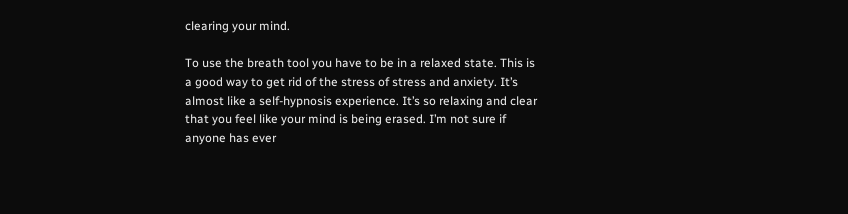clearing your mind.

To use the breath tool you have to be in a relaxed state. This is a good way to get rid of the stress of stress and anxiety. It’s almost like a self-hypnosis experience. It’s so relaxing and clear that you feel like your mind is being erased. I’m not sure if anyone has ever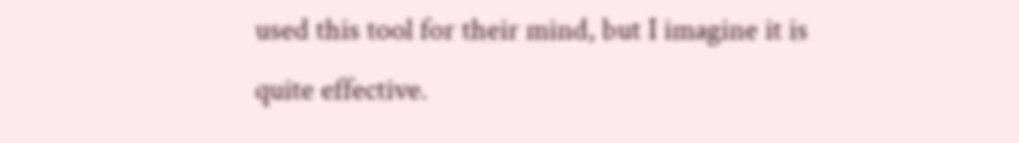used this tool for their mind, but I imagine it is quite effective.